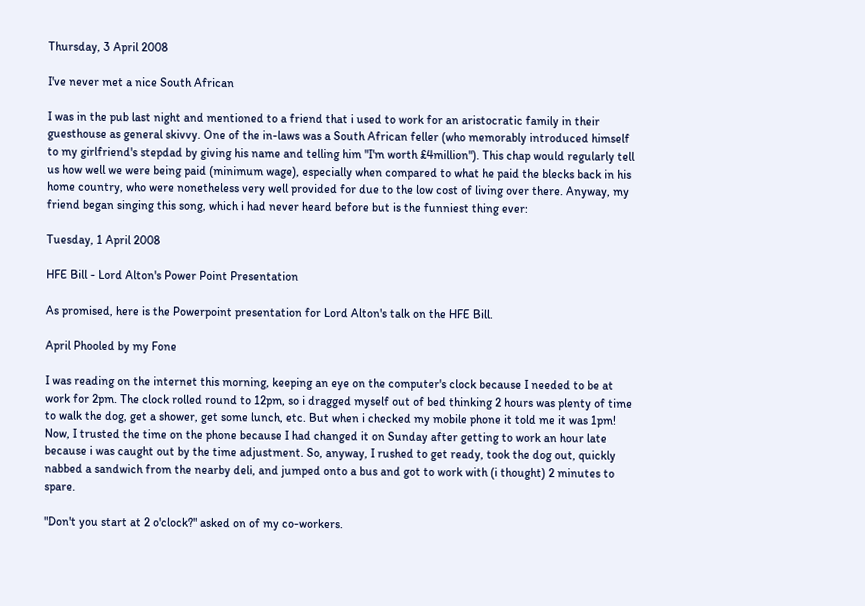Thursday, 3 April 2008

I've never met a nice South African

I was in the pub last night and mentioned to a friend that i used to work for an aristocratic family in their guesthouse as general skivvy. One of the in-laws was a South African feller (who memorably introduced himself to my girlfriend's stepdad by giving his name and telling him "I'm worth £4million"). This chap would regularly tell us how well we were being paid (minimum wage), especially when compared to what he paid the blecks back in his home country, who were nonetheless very well provided for due to the low cost of living over there. Anyway, my friend began singing this song, which i had never heard before but is the funniest thing ever:

Tuesday, 1 April 2008

HFE Bill - Lord Alton's Power Point Presentation

As promised, here is the Powerpoint presentation for Lord Alton's talk on the HFE Bill.

April Phooled by my Fone

I was reading on the internet this morning, keeping an eye on the computer's clock because I needed to be at work for 2pm. The clock rolled round to 12pm, so i dragged myself out of bed thinking 2 hours was plenty of time to walk the dog, get a shower, get some lunch, etc. But when i checked my mobile phone it told me it was 1pm! Now, I trusted the time on the phone because I had changed it on Sunday after getting to work an hour late because i was caught out by the time adjustment. So, anyway, I rushed to get ready, took the dog out, quickly nabbed a sandwich from the nearby deli, and jumped onto a bus and got to work with (i thought) 2 minutes to spare.

"Don't you start at 2 o'clock?" asked on of my co-workers.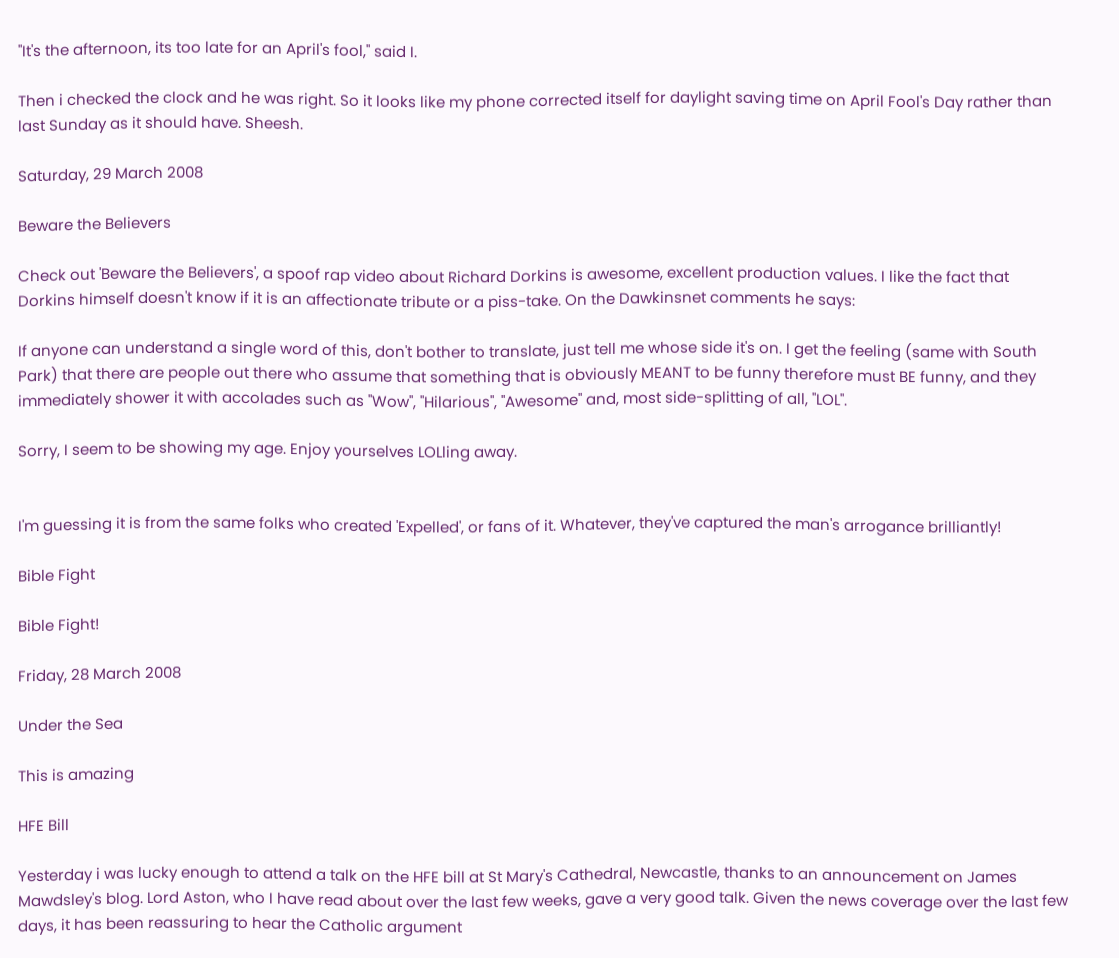"It's the afternoon, its too late for an April's fool," said I.

Then i checked the clock and he was right. So it looks like my phone corrected itself for daylight saving time on April Fool's Day rather than last Sunday as it should have. Sheesh.

Saturday, 29 March 2008

Beware the Believers

Check out 'Beware the Believers', a spoof rap video about Richard Dorkins is awesome, excellent production values. I like the fact that Dorkins himself doesn't know if it is an affectionate tribute or a piss-take. On the Dawkinsnet comments he says:

If anyone can understand a single word of this, don't bother to translate, just tell me whose side it's on. I get the feeling (same with South Park) that there are people out there who assume that something that is obviously MEANT to be funny therefore must BE funny, and they immediately shower it with accolades such as "Wow", "Hilarious", "Awesome" and, most side-splitting of all, "LOL".

Sorry, I seem to be showing my age. Enjoy yourselves LOLling away.


I'm guessing it is from the same folks who created 'Expelled', or fans of it. Whatever, they've captured the man's arrogance brilliantly!

Bible Fight

Bible Fight!

Friday, 28 March 2008

Under the Sea

This is amazing

HFE Bill

Yesterday i was lucky enough to attend a talk on the HFE bill at St Mary's Cathedral, Newcastle, thanks to an announcement on James Mawdsley's blog. Lord Aston, who I have read about over the last few weeks, gave a very good talk. Given the news coverage over the last few days, it has been reassuring to hear the Catholic argument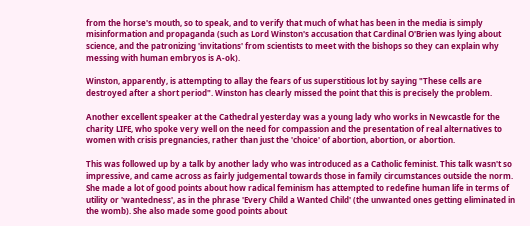from the horse's mouth, so to speak, and to verify that much of what has been in the media is simply misinformation and propaganda (such as Lord Winston's accusation that Cardinal O'Brien was lying about science, and the patronizing 'invitations' from scientists to meet with the bishops so they can explain why messing with human embryos is A-ok).

Winston, apparently, is attempting to allay the fears of us superstitious lot by saying "These cells are destroyed after a short period". Winston has clearly missed the point that this is precisely the problem.

Another excellent speaker at the Cathedral yesterday was a young lady who works in Newcastle for the charity LIFE, who spoke very well on the need for compassion and the presentation of real alternatives to women with crisis pregnancies, rather than just the 'choice' of abortion, abortion, or abortion.

This was followed up by a talk by another lady who was introduced as a Catholic feminist. This talk wasn't so impressive, and came across as fairly judgemental towards those in family circumstances outside the norm. She made a lot of good points about how radical feminism has attempted to redefine human life in terms of utility or 'wantedness', as in the phrase 'Every Child a Wanted Child' (the unwanted ones getting eliminated in the womb). She also made some good points about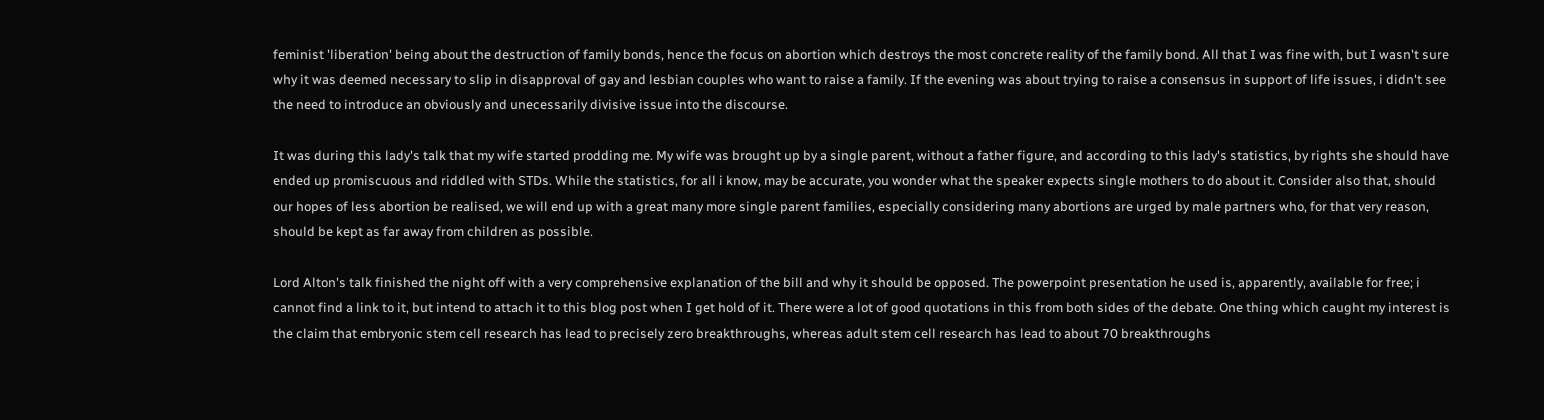feminist 'liberation' being about the destruction of family bonds, hence the focus on abortion which destroys the most concrete reality of the family bond. All that I was fine with, but I wasn't sure why it was deemed necessary to slip in disapproval of gay and lesbian couples who want to raise a family. If the evening was about trying to raise a consensus in support of life issues, i didn't see the need to introduce an obviously and unecessarily divisive issue into the discourse.

It was during this lady's talk that my wife started prodding me. My wife was brought up by a single parent, without a father figure, and according to this lady's statistics, by rights she should have ended up promiscuous and riddled with STDs. While the statistics, for all i know, may be accurate, you wonder what the speaker expects single mothers to do about it. Consider also that, should our hopes of less abortion be realised, we will end up with a great many more single parent families, especially considering many abortions are urged by male partners who, for that very reason, should be kept as far away from children as possible.

Lord Alton's talk finished the night off with a very comprehensive explanation of the bill and why it should be opposed. The powerpoint presentation he used is, apparently, available for free; i cannot find a link to it, but intend to attach it to this blog post when I get hold of it. There were a lot of good quotations in this from both sides of the debate. One thing which caught my interest is the claim that embryonic stem cell research has lead to precisely zero breakthroughs, whereas adult stem cell research has lead to about 70 breakthroughs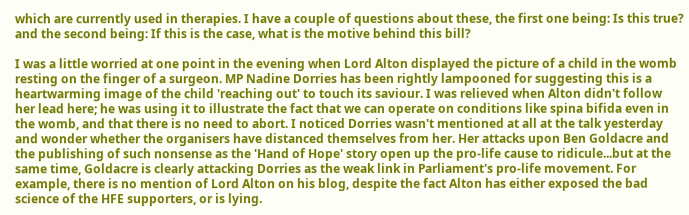which are currently used in therapies. I have a couple of questions about these, the first one being: Is this true? and the second being: If this is the case, what is the motive behind this bill?

I was a little worried at one point in the evening when Lord Alton displayed the picture of a child in the womb resting on the finger of a surgeon. MP Nadine Dorries has been rightly lampooned for suggesting this is a heartwarming image of the child 'reaching out' to touch its saviour. I was relieved when Alton didn't follow her lead here; he was using it to illustrate the fact that we can operate on conditions like spina bifida even in the womb, and that there is no need to abort. I noticed Dorries wasn't mentioned at all at the talk yesterday and wonder whether the organisers have distanced themselves from her. Her attacks upon Ben Goldacre and the publishing of such nonsense as the 'Hand of Hope' story open up the pro-life cause to ridicule...but at the same time, Goldacre is clearly attacking Dorries as the weak link in Parliament's pro-life movement. For example, there is no mention of Lord Alton on his blog, despite the fact Alton has either exposed the bad science of the HFE supporters, or is lying.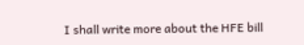I shall write more about the HFE bill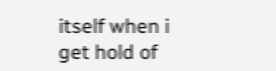itself when i get hold of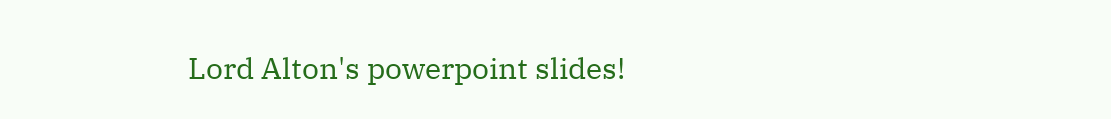Lord Alton's powerpoint slides!